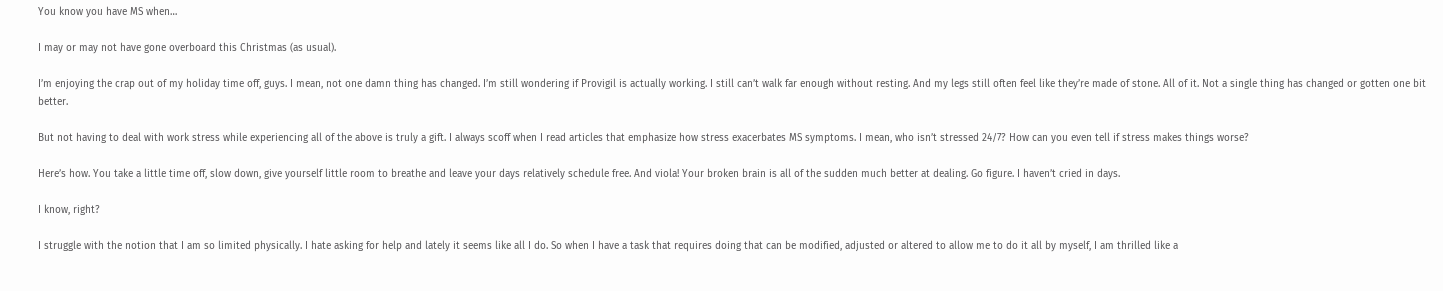You know you have MS when…

I may or may not have gone overboard this Christmas (as usual).

I’m enjoying the crap out of my holiday time off, guys. I mean, not one damn thing has changed. I’m still wondering if Provigil is actually working. I still can’t walk far enough without resting. And my legs still often feel like they’re made of stone. All of it. Not a single thing has changed or gotten one bit better.

But not having to deal with work stress while experiencing all of the above is truly a gift. I always scoff when I read articles that emphasize how stress exacerbates MS symptoms. I mean, who isn’t stressed 24/7? How can you even tell if stress makes things worse?

Here’s how. You take a little time off, slow down, give yourself little room to breathe and leave your days relatively schedule free. And viola! Your broken brain is all of the sudden much better at dealing. Go figure. I haven’t cried in days.

I know, right?

I struggle with the notion that I am so limited physically. I hate asking for help and lately it seems like all I do. So when I have a task that requires doing that can be modified, adjusted or altered to allow me to do it all by myself, I am thrilled like a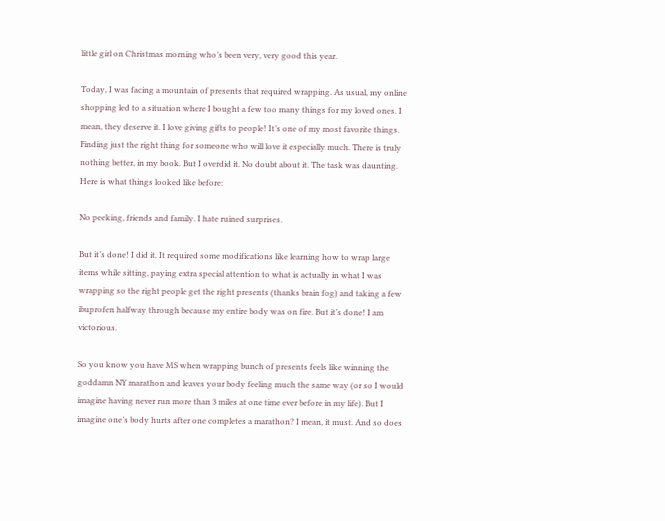little girl on Christmas morning who’s been very, very good this year.

Today, I was facing a mountain of presents that required wrapping. As usual, my online shopping led to a situation where I bought a few too many things for my loved ones. I mean, they deserve it. I love giving gifts to people! It’s one of my most favorite things. Finding just the right thing for someone who will love it especially much. There is truly nothing better, in my book. But I overdid it. No doubt about it. The task was daunting. Here is what things looked like before:

No peeking, friends and family. I hate ruined surprises.

But it’s done! I did it. It required some modifications like learning how to wrap large items while sitting, paying extra special attention to what is actually in what I was wrapping so the right people get the right presents (thanks brain fog) and taking a few ibuprofen halfway through because my entire body was on fire. But it’s done! I am victorious.

So you know you have MS when wrapping bunch of presents feels like winning the goddamn NY marathon and leaves your body feeling much the same way (or so I would imagine having never run more than 3 miles at one time ever before in my life). But I imagine one’s body hurts after one completes a marathon? I mean, it must. And so does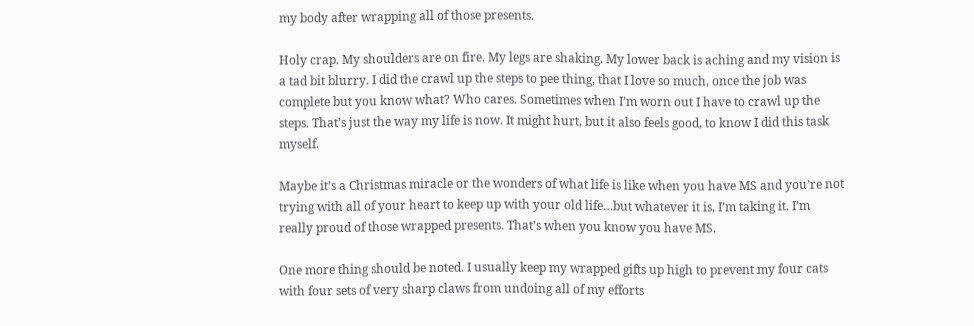my body after wrapping all of those presents.

Holy crap. My shoulders are on fire. My legs are shaking. My lower back is aching and my vision is a tad bit blurry. I did the crawl up the steps to pee thing, that I love so much, once the job was complete but you know what? Who cares. Sometimes when I’m worn out I have to crawl up the steps. That’s just the way my life is now. It might hurt, but it also feels good, to know I did this task myself.

Maybe it’s a Christmas miracle or the wonders of what life is like when you have MS and you’re not trying with all of your heart to keep up with your old life…but whatever it is, I’m taking it. I’m really proud of those wrapped presents. That’s when you know you have MS.

One more thing should be noted. I usually keep my wrapped gifts up high to prevent my four cats with four sets of very sharp claws from undoing all of my efforts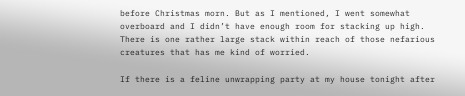before Christmas morn. But as I mentioned, I went somewhat overboard and I didn’t have enough room for stacking up high. There is one rather large stack within reach of those nefarious creatures that has me kind of worried.

If there is a feline unwrapping party at my house tonight after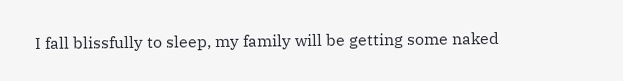I fall blissfully to sleep, my family will be getting some naked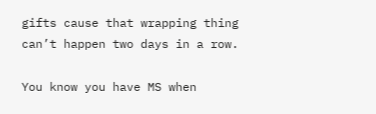gifts cause that wrapping thing can’t happen two days in a row.

You know you have MS when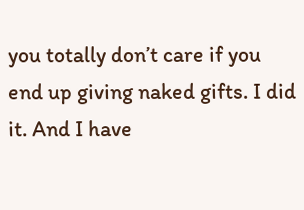you totally don’t care if you end up giving naked gifts. I did it. And I have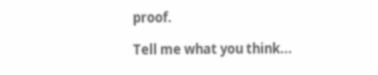proof.

Tell me what you think...